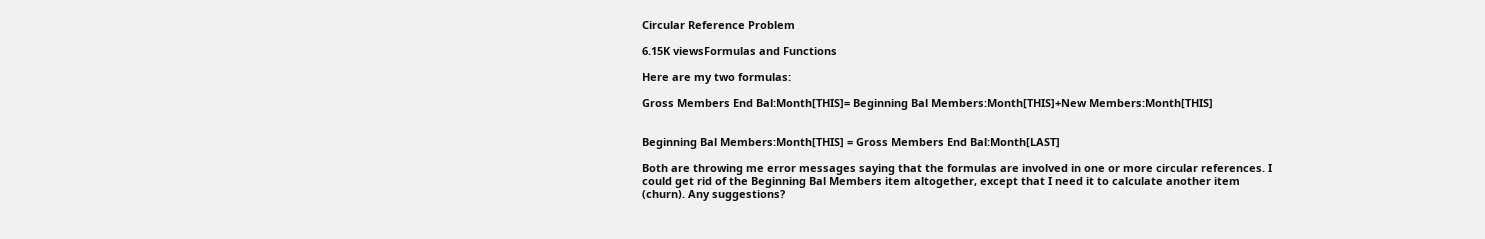Circular Reference Problem

6.15K viewsFormulas and Functions

Here are my two formulas:

Gross Members End Bal:Month[THIS]= Beginning Bal Members:Month[THIS]+New Members:Month[THIS]


Beginning Bal Members:Month[THIS] = Gross Members End Bal:Month[LAST]

Both are throwing me error messages saying that the formulas are involved in one or more circular references. I could get rid of the Beginning Bal Members item altogether, except that I need it to calculate another item (churn). Any suggestions?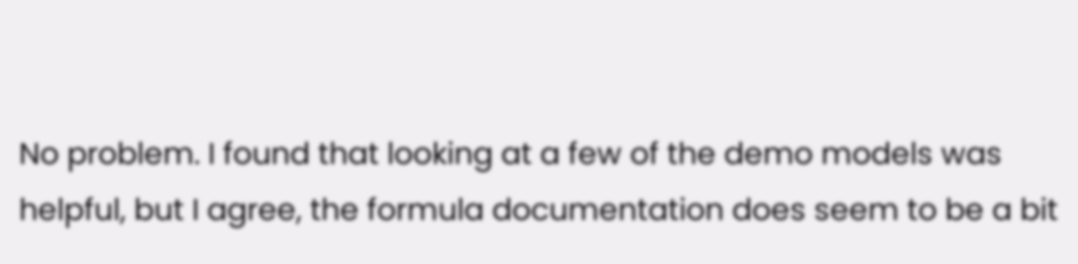No problem. I found that looking at a few of the demo models was helpful, but I agree, the formula documentation does seem to be a bit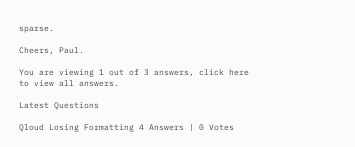sparse.

Cheers, Paul.

You are viewing 1 out of 3 answers, click here to view all answers.

Latest Questions

Qloud Losing Formatting 4 Answers | 0 Votes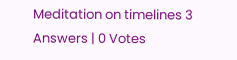Meditation on timelines 3 Answers | 0 Votes